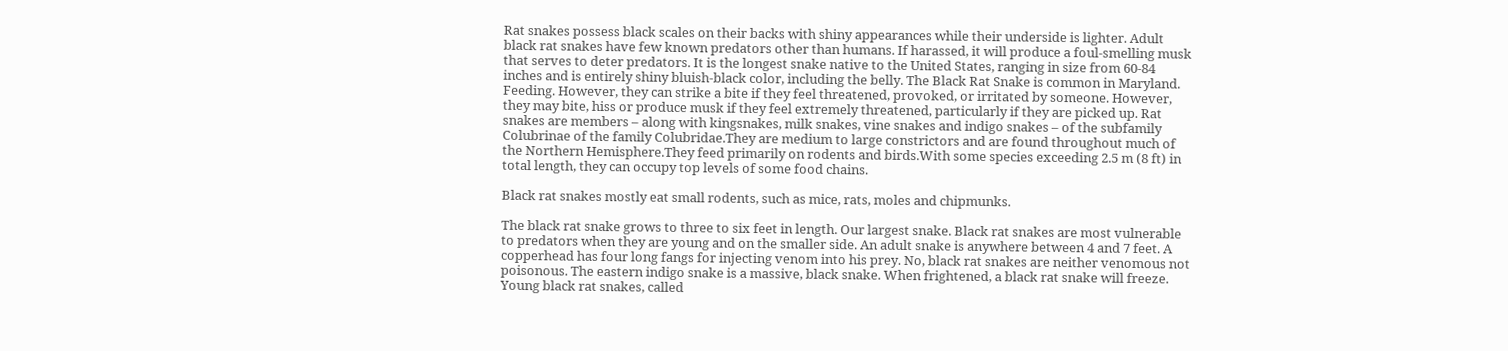Rat snakes possess black scales on their backs with shiny appearances while their underside is lighter. Adult black rat snakes have few known predators other than humans. If harassed, it will produce a foul-smelling musk that serves to deter predators. It is the longest snake native to the United States, ranging in size from 60-84 inches and is entirely shiny bluish-black color, including the belly. The Black Rat Snake is common in Maryland. Feeding. However, they can strike a bite if they feel threatened, provoked, or irritated by someone. However, they may bite, hiss or produce musk if they feel extremely threatened, particularly if they are picked up. Rat snakes are members – along with kingsnakes, milk snakes, vine snakes and indigo snakes – of the subfamily Colubrinae of the family Colubridae.They are medium to large constrictors and are found throughout much of the Northern Hemisphere.They feed primarily on rodents and birds.With some species exceeding 2.5 m (8 ft) in total length, they can occupy top levels of some food chains.

Black rat snakes mostly eat small rodents, such as mice, rats, moles and chipmunks.

The black rat snake grows to three to six feet in length. Our largest snake. Black rat snakes are most vulnerable to predators when they are young and on the smaller side. An adult snake is anywhere between 4 and 7 feet. A copperhead has four long fangs for injecting venom into his prey. No, black rat snakes are neither venomous not poisonous. The eastern indigo snake is a massive, black snake. When frightened, a black rat snake will freeze. Young black rat snakes, called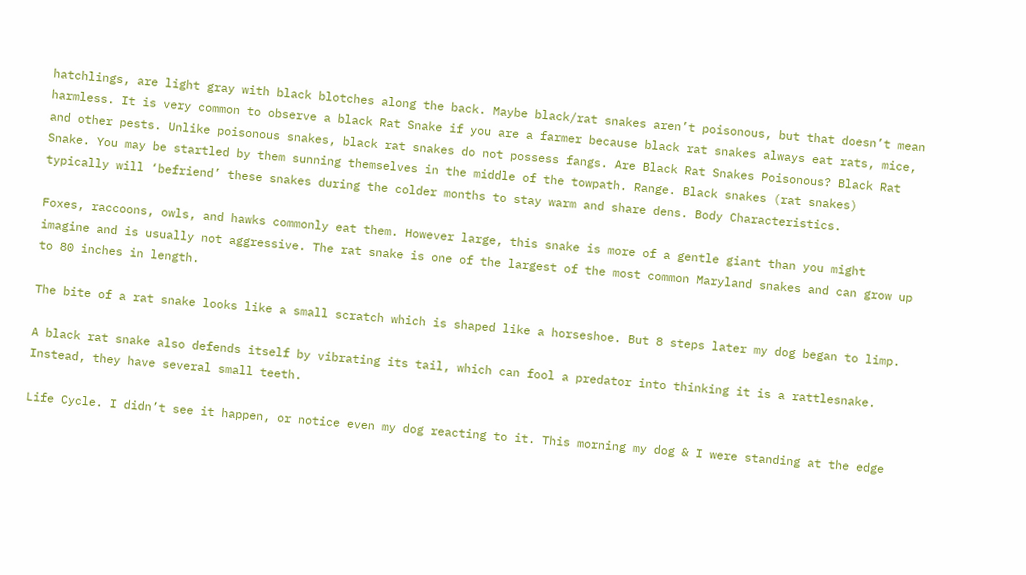hatchlings, are light gray with black blotches along the back. Maybe black/rat snakes aren’t poisonous, but that doesn’t mean harmless. It is very common to observe a black Rat Snake if you are a farmer because black rat snakes always eat rats, mice, and other pests. Unlike poisonous snakes, black rat snakes do not possess fangs. Are Black Rat Snakes Poisonous? Black Rat Snake. You may be startled by them sunning themselves in the middle of the towpath. Range. Black snakes (rat snakes) typically will ‘befriend’ these snakes during the colder months to stay warm and share dens. Body Characteristics.

Foxes, raccoons, owls, and hawks commonly eat them. However large, this snake is more of a gentle giant than you might imagine and is usually not aggressive. The rat snake is one of the largest of the most common Maryland snakes and can grow up to 80 inches in length.

The bite of a rat snake looks like a small scratch which is shaped like a horseshoe. But 8 steps later my dog began to limp.

A black rat snake also defends itself by vibrating its tail, which can fool a predator into thinking it is a rattlesnake. Instead, they have several small teeth.

Life Cycle. I didn’t see it happen, or notice even my dog reacting to it. This morning my dog & I were standing at the edge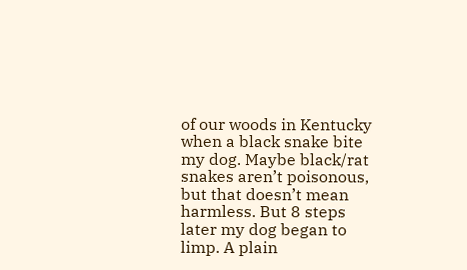of our woods in Kentucky when a black snake bite my dog. Maybe black/rat snakes aren’t poisonous, but that doesn’t mean harmless. But 8 steps later my dog began to limp. A plain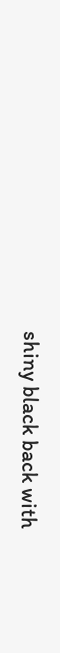shiny black back with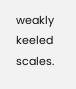weakly keeled scales.